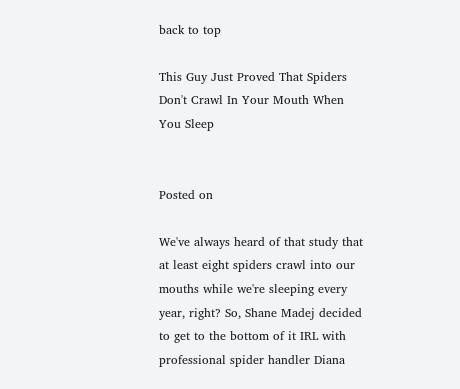back to top

This Guy Just Proved That Spiders Don't Crawl In Your Mouth When You Sleep


Posted on

We've always heard of that study that at least eight spiders crawl into our mouths while we're sleeping every year, right? So, Shane Madej decided to get to the bottom of it IRL with professional spider handler Diana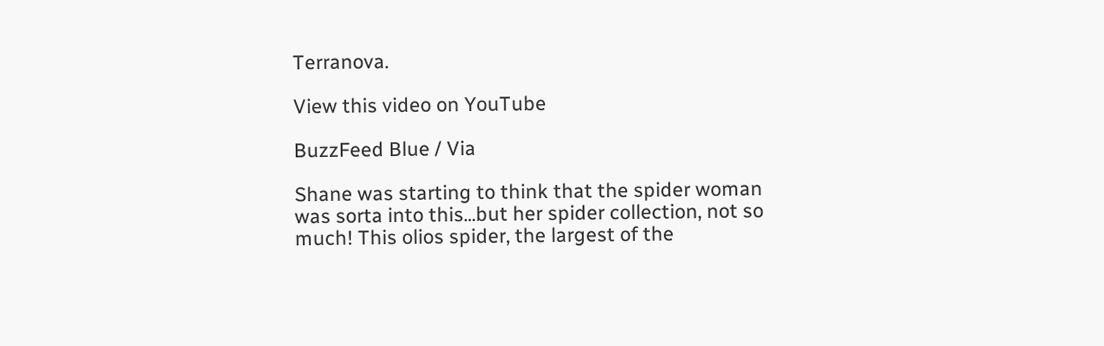Terranova.

View this video on YouTube

BuzzFeed Blue / Via

Shane was starting to think that the spider woman was sorta into this...but her spider collection, not so much! This olios spider, the largest of the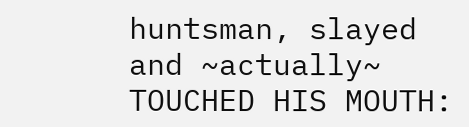huntsman, slayed and ~actually~ TOUCHED HIS MOUTH: